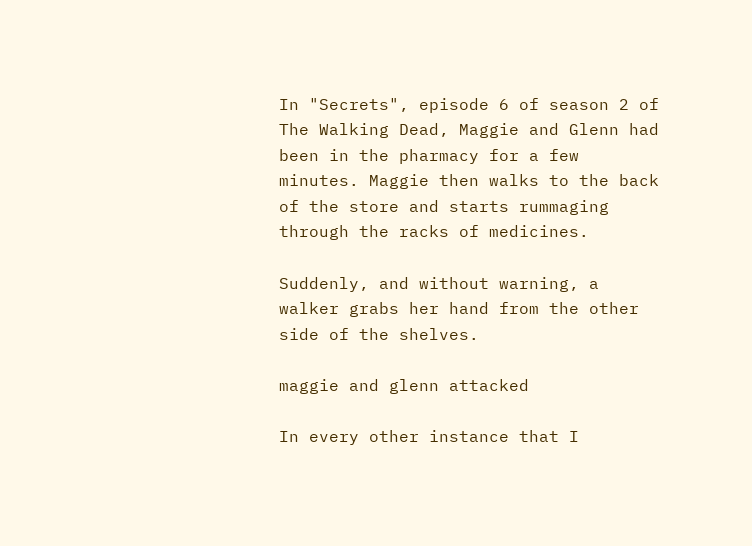In "Secrets", episode 6 of season 2 of The Walking Dead, Maggie and Glenn had been in the pharmacy for a few minutes. Maggie then walks to the back of the store and starts rummaging through the racks of medicines.

Suddenly, and without warning, a walker grabs her hand from the other side of the shelves.

maggie and glenn attacked

In every other instance that I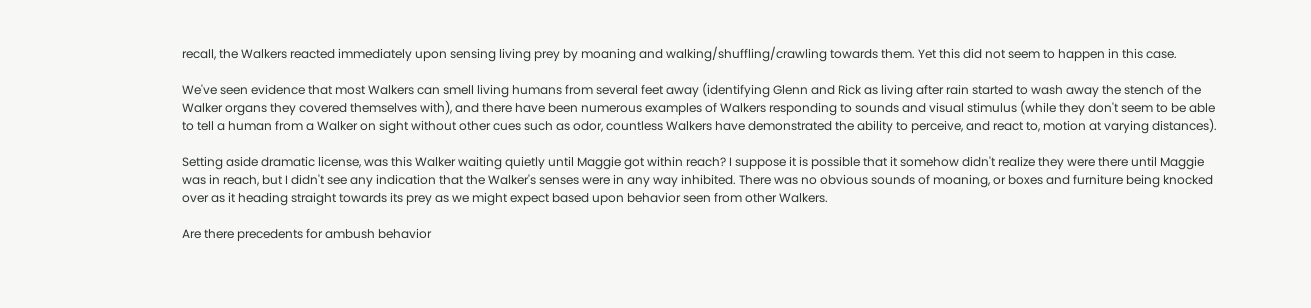recall, the Walkers reacted immediately upon sensing living prey by moaning and walking/shuffling/crawling towards them. Yet this did not seem to happen in this case.

We've seen evidence that most Walkers can smell living humans from several feet away (identifying Glenn and Rick as living after rain started to wash away the stench of the Walker organs they covered themselves with), and there have been numerous examples of Walkers responding to sounds and visual stimulus (while they don't seem to be able to tell a human from a Walker on sight without other cues such as odor, countless Walkers have demonstrated the ability to perceive, and react to, motion at varying distances).

Setting aside dramatic license, was this Walker waiting quietly until Maggie got within reach? I suppose it is possible that it somehow didn't realize they were there until Maggie was in reach, but I didn't see any indication that the Walker's senses were in any way inhibited. There was no obvious sounds of moaning, or boxes and furniture being knocked over as it heading straight towards its prey as we might expect based upon behavior seen from other Walkers.

Are there precedents for ambush behavior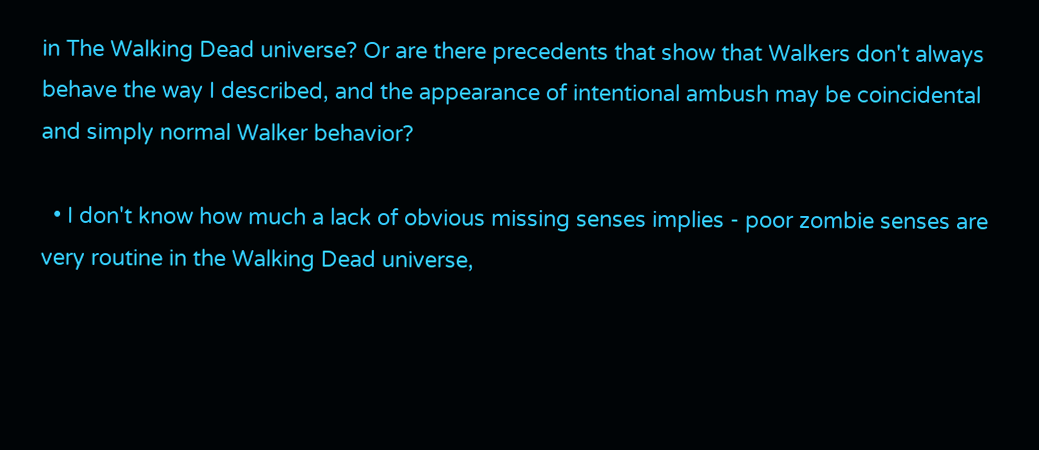in The Walking Dead universe? Or are there precedents that show that Walkers don't always behave the way I described, and the appearance of intentional ambush may be coincidental and simply normal Walker behavior?

  • I don't know how much a lack of obvious missing senses implies - poor zombie senses are very routine in the Walking Dead universe,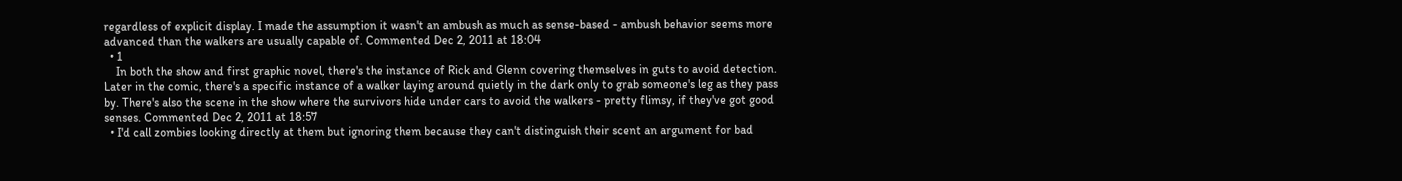regardless of explicit display. I made the assumption it wasn't an ambush as much as sense-based - ambush behavior seems more advanced than the walkers are usually capable of. Commented Dec 2, 2011 at 18:04
  • 1
    In both the show and first graphic novel, there's the instance of Rick and Glenn covering themselves in guts to avoid detection. Later in the comic, there's a specific instance of a walker laying around quietly in the dark only to grab someone's leg as they pass by. There's also the scene in the show where the survivors hide under cars to avoid the walkers - pretty flimsy, if they've got good senses. Commented Dec 2, 2011 at 18:57
  • I'd call zombies looking directly at them but ignoring them because they can't distinguish their scent an argument for bad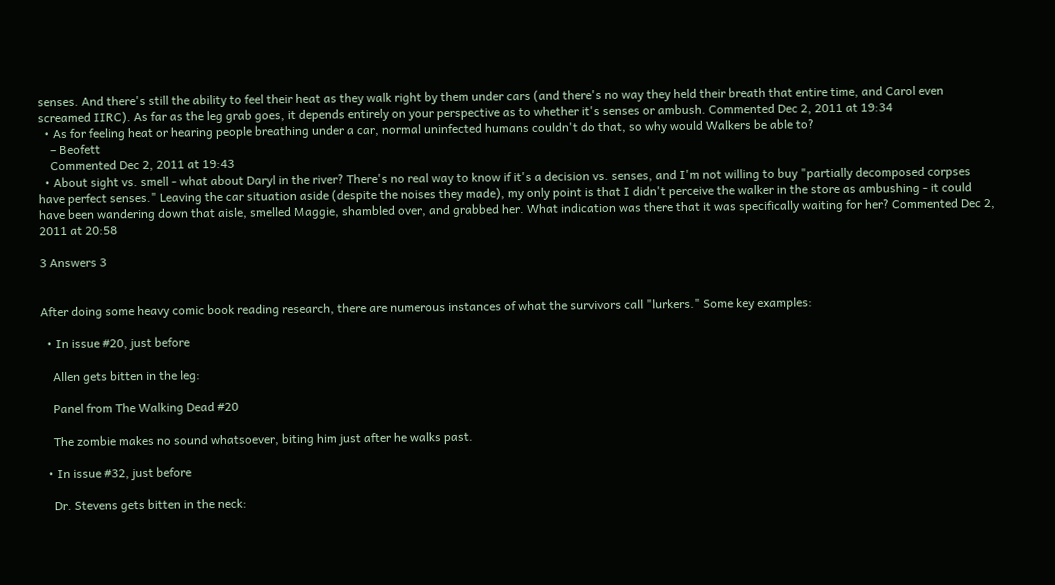senses. And there's still the ability to feel their heat as they walk right by them under cars (and there's no way they held their breath that entire time, and Carol even screamed IIRC). As far as the leg grab goes, it depends entirely on your perspective as to whether it's senses or ambush. Commented Dec 2, 2011 at 19:34
  • As for feeling heat or hearing people breathing under a car, normal uninfected humans couldn't do that, so why would Walkers be able to?
    – Beofett
    Commented Dec 2, 2011 at 19:43
  • About sight vs. smell - what about Daryl in the river? There's no real way to know if it's a decision vs. senses, and I'm not willing to buy "partially decomposed corpses have perfect senses." Leaving the car situation aside (despite the noises they made), my only point is that I didn't perceive the walker in the store as ambushing - it could have been wandering down that aisle, smelled Maggie, shambled over, and grabbed her. What indication was there that it was specifically waiting for her? Commented Dec 2, 2011 at 20:58

3 Answers 3


After doing some heavy comic book reading research, there are numerous instances of what the survivors call "lurkers." Some key examples:

  • In issue #20, just before

    Allen gets bitten in the leg:

    Panel from The Walking Dead #20

    The zombie makes no sound whatsoever, biting him just after he walks past.

  • In issue #32, just before

    Dr. Stevens gets bitten in the neck: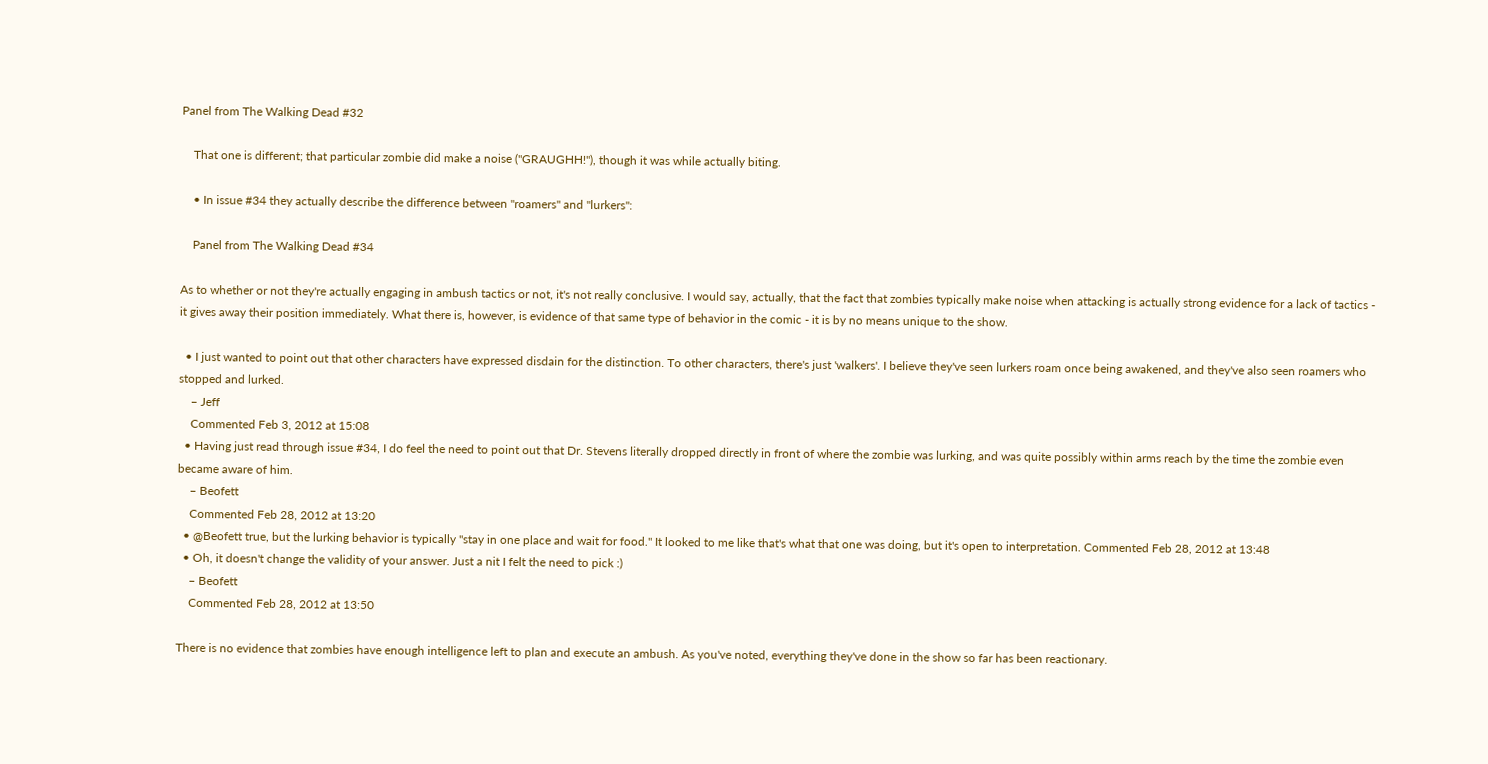Panel from The Walking Dead #32

    That one is different; that particular zombie did make a noise ("GRAUGHH!"), though it was while actually biting.

    • In issue #34 they actually describe the difference between "roamers" and "lurkers":

    Panel from The Walking Dead #34

As to whether or not they're actually engaging in ambush tactics or not, it's not really conclusive. I would say, actually, that the fact that zombies typically make noise when attacking is actually strong evidence for a lack of tactics - it gives away their position immediately. What there is, however, is evidence of that same type of behavior in the comic - it is by no means unique to the show.

  • I just wanted to point out that other characters have expressed disdain for the distinction. To other characters, there's just 'walkers'. I believe they've seen lurkers roam once being awakened, and they've also seen roamers who stopped and lurked.
    – Jeff
    Commented Feb 3, 2012 at 15:08
  • Having just read through issue #34, I do feel the need to point out that Dr. Stevens literally dropped directly in front of where the zombie was lurking, and was quite possibly within arms reach by the time the zombie even became aware of him.
    – Beofett
    Commented Feb 28, 2012 at 13:20
  • @Beofett true, but the lurking behavior is typically "stay in one place and wait for food." It looked to me like that's what that one was doing, but it's open to interpretation. Commented Feb 28, 2012 at 13:48
  • Oh, it doesn't change the validity of your answer. Just a nit I felt the need to pick :)
    – Beofett
    Commented Feb 28, 2012 at 13:50

There is no evidence that zombies have enough intelligence left to plan and execute an ambush. As you've noted, everything they've done in the show so far has been reactionary.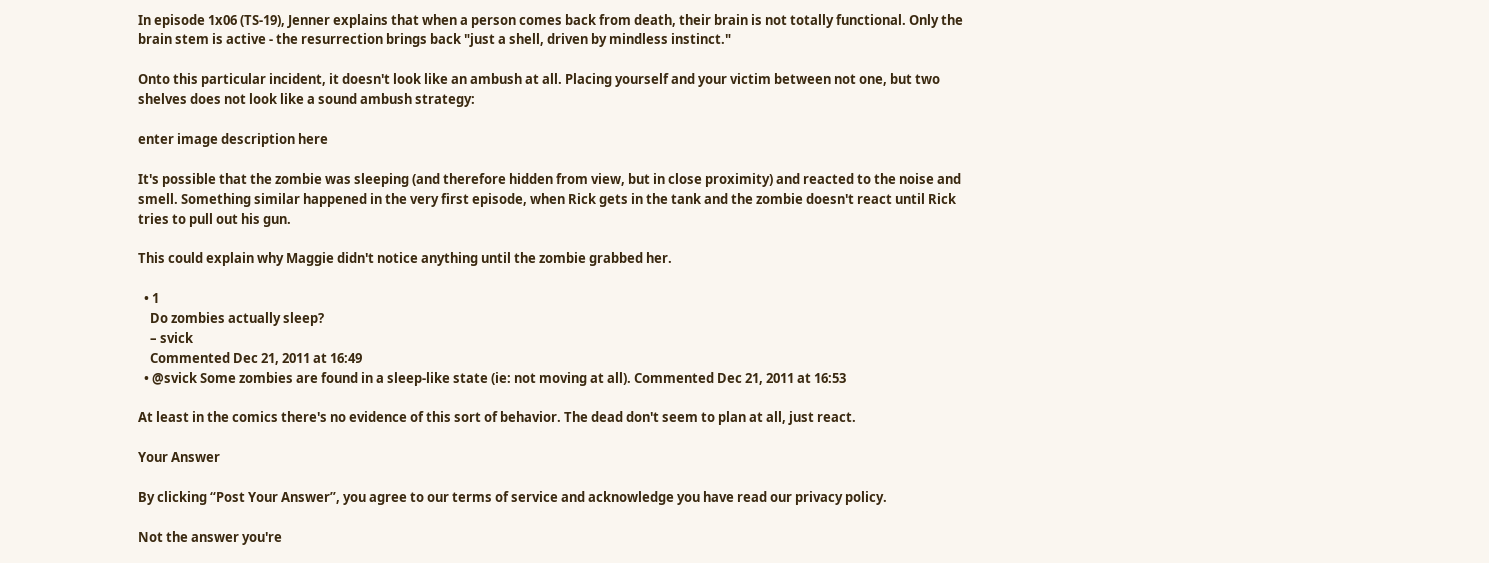In episode 1x06 (TS-19), Jenner explains that when a person comes back from death, their brain is not totally functional. Only the brain stem is active - the resurrection brings back "just a shell, driven by mindless instinct."

Onto this particular incident, it doesn't look like an ambush at all. Placing yourself and your victim between not one, but two shelves does not look like a sound ambush strategy:

enter image description here

It's possible that the zombie was sleeping (and therefore hidden from view, but in close proximity) and reacted to the noise and smell. Something similar happened in the very first episode, when Rick gets in the tank and the zombie doesn't react until Rick tries to pull out his gun.

This could explain why Maggie didn't notice anything until the zombie grabbed her.

  • 1
    Do zombies actually sleep?
    – svick
    Commented Dec 21, 2011 at 16:49
  • @svick Some zombies are found in a sleep-like state (ie: not moving at all). Commented Dec 21, 2011 at 16:53

At least in the comics there's no evidence of this sort of behavior. The dead don't seem to plan at all, just react.

Your Answer

By clicking “Post Your Answer”, you agree to our terms of service and acknowledge you have read our privacy policy.

Not the answer you're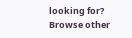looking for? Browse other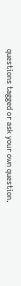questions tagged or ask your own question.